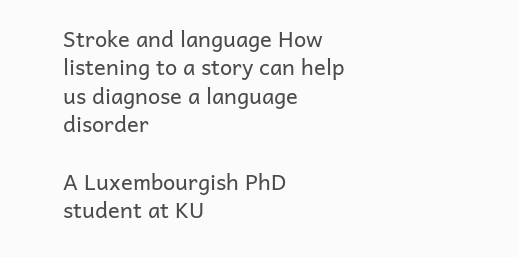Stroke and language How listening to a story can help us diagnose a language disorder

A Luxembourgish PhD student at KU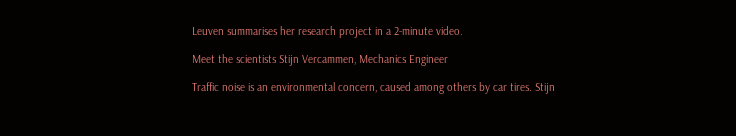Leuven summarises her research project in a 2-minute video.

Meet the scientists Stijn Vercammen, Mechanics Engineer

Traffic noise is an environmental concern, caused among others by car tires. Stijn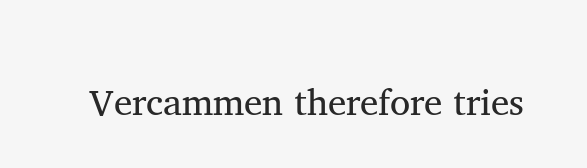Vercammen therefore tries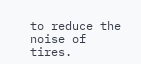to reduce the noise of tires.